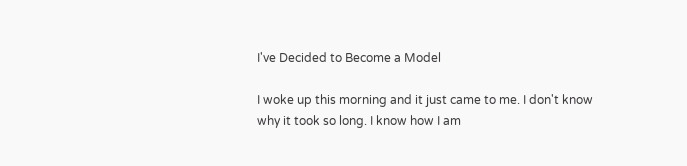I've Decided to Become a Model

I woke up this morning and it just came to me. I don't know why it took so long. I know how I am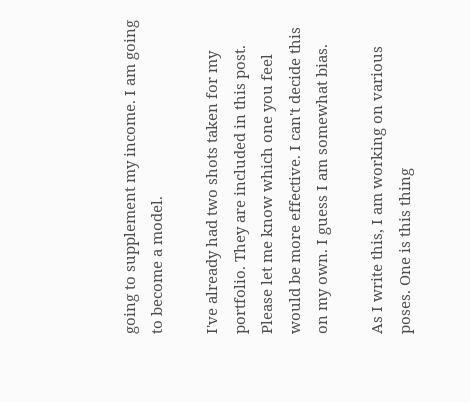going to supplement my income. I am going to become a model.

I've already had two shots taken for my portfolio. They are included in this post. Please let me know which one you feel would be more effective. I can't decide this on my own. I guess I am somewhat bias.

As I write this, I am working on various poses. One is this thing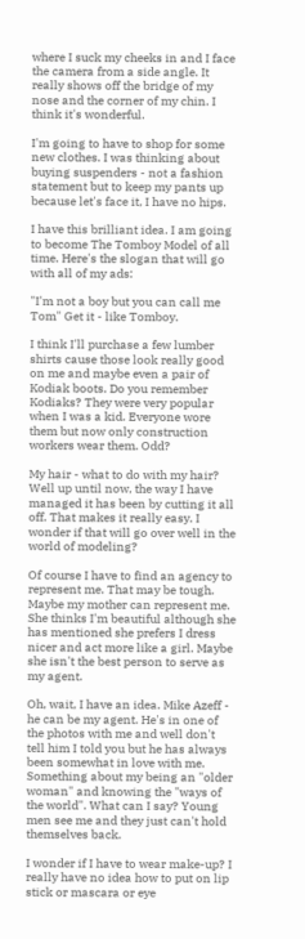where I suck my cheeks in and I face the camera from a side angle. It really shows off the bridge of my nose and the corner of my chin. I think it's wonderful.

I'm going to have to shop for some new clothes. I was thinking about buying suspenders - not a fashion statement but to keep my pants up because let's face it, I have no hips.

I have this brilliant idea. I am going to become The Tomboy Model of all time. Here's the slogan that will go with all of my ads:

"I'm not a boy but you can call me Tom" Get it - like Tomboy.

I think I'll purchase a few lumber shirts cause those look really good on me and maybe even a pair of Kodiak boots. Do you remember Kodiaks? They were very popular when I was a kid. Everyone wore them but now only construction workers wear them. Odd?

My hair - what to do with my hair? Well up until now, the way I have managed it has been by cutting it all off. That makes it really easy. I wonder if that will go over well in the world of modeling?

Of course I have to find an agency to represent me. That may be tough. Maybe my mother can represent me. She thinks I'm beautiful although she has mentioned she prefers I dress nicer and act more like a girl. Maybe she isn't the best person to serve as my agent.

Oh, wait, I have an idea. Mike Azeff - he can be my agent. He's in one of the photos with me and well don't tell him I told you but he has always been somewhat in love with me. Something about my being an "older woman" and knowing the "ways of the world". What can I say? Young men see me and they just can't hold themselves back.

I wonder if I have to wear make-up? I really have no idea how to put on lip stick or mascara or eye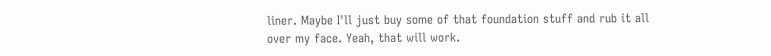liner. Maybe I'll just buy some of that foundation stuff and rub it all over my face. Yeah, that will work.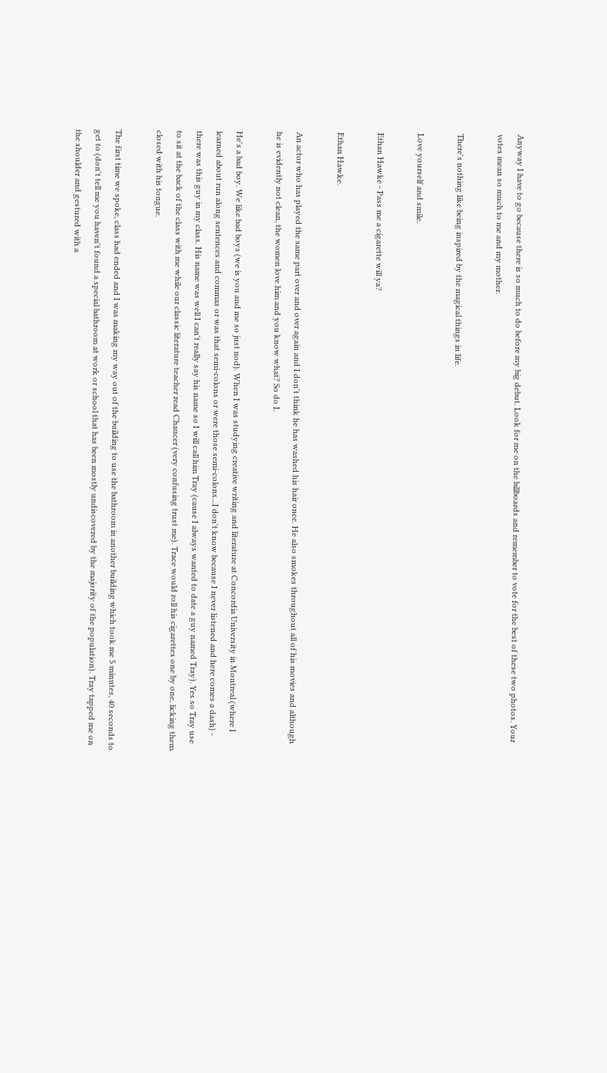Anyway I have to go because there is so much to do before my big debut. Look for me on the billboards and remember to vote for the best of these two photos. Your votes mean so much to me and my mother.

There's nothing like being inspired by the magical things in life.

Love yourself and smile.

Ethan Hawke - Pass me a cigarette will ya?

Ethan Hawke.

An actor who has played the same part over and over again and I don't think he has washed his hair once. He also smokes throughout all of his movies and although he is evidently not clean, the women love him and you know what? So do I.

He's a bad boy. We like bad boys (we is you and me so just nod). When I was studying creative writing and literature at Concordia University in Montreal (where I learned about run along sentences and commas or was that semi-colons or were those semi-colons...I don't know because I never listened and here comes a dash) - there was this guy in my class. His name was well I can't really say his name so I will call him Tray (cause I always wanted to date a guy named Tray). Yes so Tray use to sit at the back of the class with me while our classic literature teacher read Chaucer (very confusing trust me). Trace would roll his cigarettes one by one, licking them closed with his tongue.

The first time we spoke, class had ended and I was making my way out of the building to use the bathroom in another building which took me 5 minutes, 40 seconds to get to (don't tell me you haven't found a special bathroom at work or school that has been mostly undiscovered by the majority of the population). Tray tapped me on the shoulder and gestured with a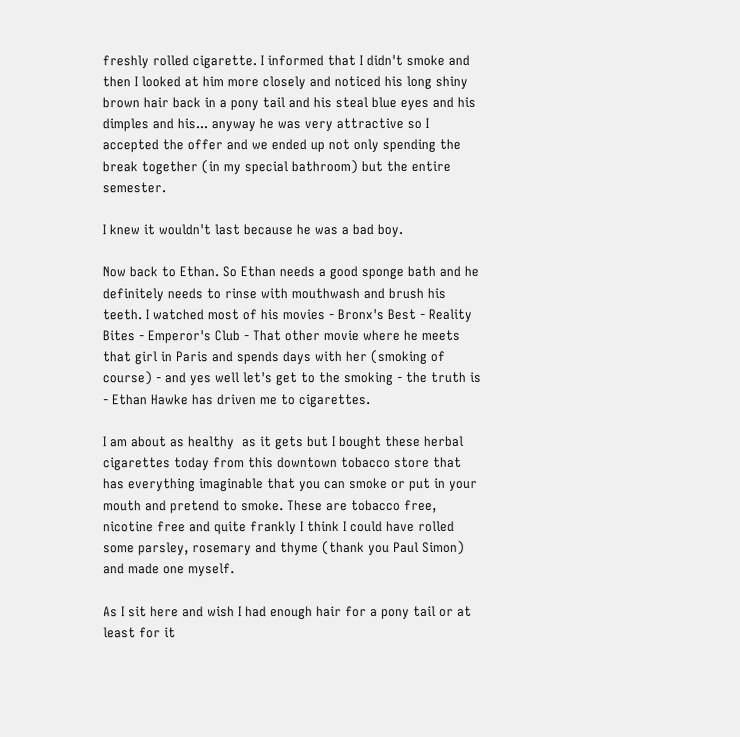freshly rolled cigarette. I informed that I didn't smoke and then I looked at him more closely and noticed his long shiny brown hair back in a pony tail and his steal blue eyes and his dimples and his... anyway he was very attractive so I accepted the offer and we ended up not only spending the break together (in my special bathroom) but the entire semester.

I knew it wouldn't last because he was a bad boy.

Now back to Ethan. So Ethan needs a good sponge bath and he definitely needs to rinse with mouthwash and brush his teeth. I watched most of his movies - Bronx's Best - Reality Bites - Emperor's Club - That other movie where he meets that girl in Paris and spends days with her (smoking of course) - and yes well let's get to the smoking - the truth is - Ethan Hawke has driven me to cigarettes.

I am about as healthy  as it gets but I bought these herbal cigarettes today from this downtown tobacco store that has everything imaginable that you can smoke or put in your mouth and pretend to smoke. These are tobacco free, nicotine free and quite frankly I think I could have rolled some parsley, rosemary and thyme (thank you Paul Simon) and made one myself.

As I sit here and wish I had enough hair for a pony tail or at least for it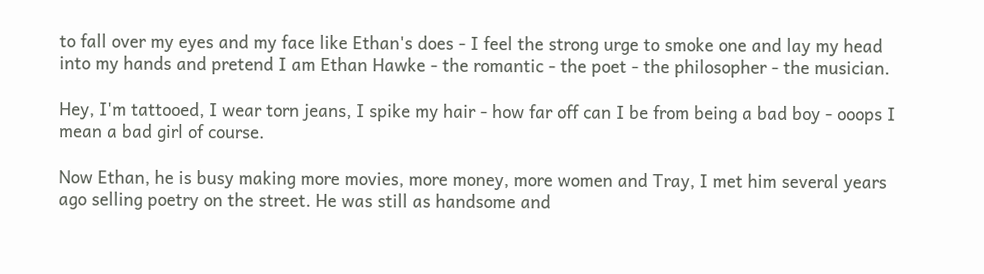to fall over my eyes and my face like Ethan's does - I feel the strong urge to smoke one and lay my head into my hands and pretend I am Ethan Hawke - the romantic - the poet - the philosopher - the musician.

Hey, I'm tattooed, I wear torn jeans, I spike my hair - how far off can I be from being a bad boy - ooops I mean a bad girl of course.

Now Ethan, he is busy making more movies, more money, more women and Tray, I met him several years ago selling poetry on the street. He was still as handsome and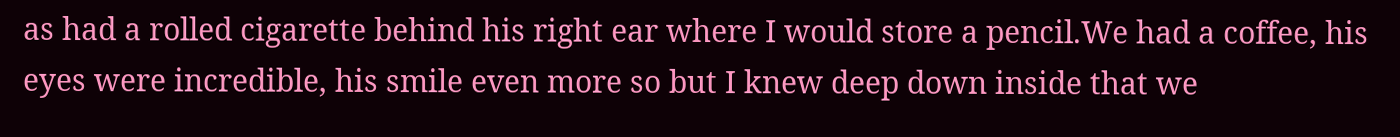as had a rolled cigarette behind his right ear where I would store a pencil.We had a coffee, his eyes were incredible, his smile even more so but I knew deep down inside that we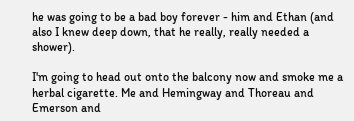he was going to be a bad boy forever - him and Ethan (and also I knew deep down, that he really, really needed a shower).

I'm going to head out onto the balcony now and smoke me a herbal cigarette. Me and Hemingway and Thoreau and Emerson and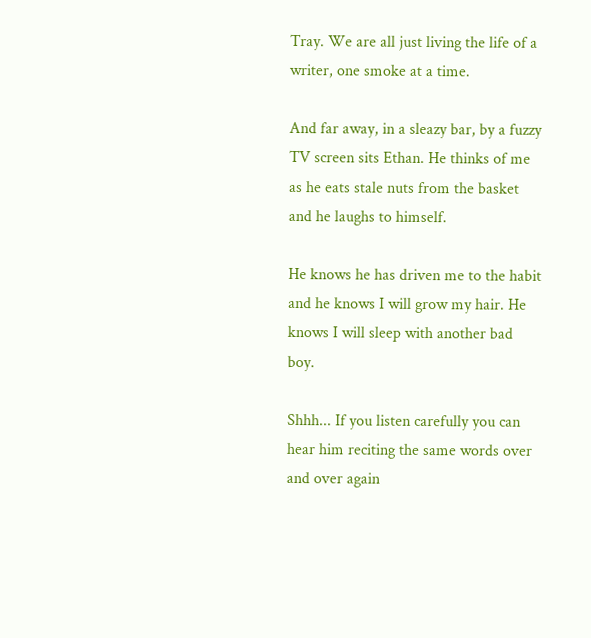Tray. We are all just living the life of a writer, one smoke at a time.

And far away, in a sleazy bar, by a fuzzy TV screen sits Ethan. He thinks of me as he eats stale nuts from the basket and he laughs to himself.

He knows he has driven me to the habit and he knows I will grow my hair. He knows I will sleep with another bad boy.

Shhh... If you listen carefully you can hear him reciting the same words over and over again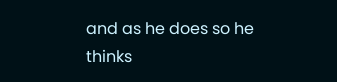and as he does so he thinks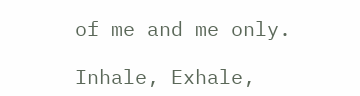of me and me only.

Inhale, Exhale,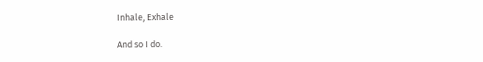Inhale, Exhale

And so I do.